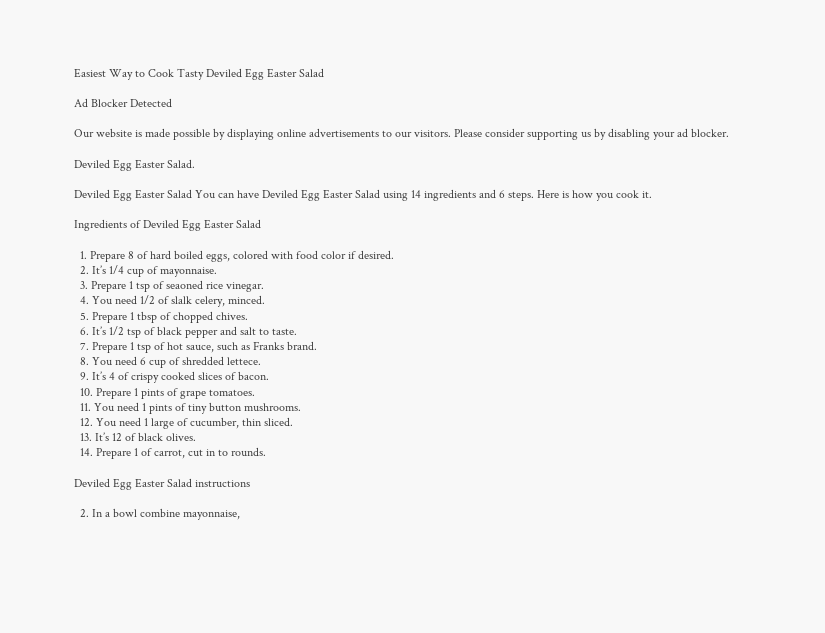Easiest Way to Cook Tasty Deviled Egg Easter Salad

Ad Blocker Detected

Our website is made possible by displaying online advertisements to our visitors. Please consider supporting us by disabling your ad blocker.

Deviled Egg Easter Salad.

Deviled Egg Easter Salad You can have Deviled Egg Easter Salad using 14 ingredients and 6 steps. Here is how you cook it.

Ingredients of Deviled Egg Easter Salad

  1. Prepare 8 of hard boiled eggs, colored with food color if desired.
  2. It’s 1/4 cup of mayonnaise.
  3. Prepare 1 tsp of seaoned rice vinegar.
  4. You need 1/2 of slalk celery, minced.
  5. Prepare 1 tbsp of chopped chives.
  6. It’s 1/2 tsp of black pepper and salt to taste.
  7. Prepare 1 tsp of hot sauce, such as Franks brand.
  8. You need 6 cup of shredded lettece.
  9. It’s 4 of crispy cooked slices of bacon.
  10. Prepare 1 pints of grape tomatoes.
  11. You need 1 pints of tiny button mushrooms.
  12. You need 1 large of cucumber, thin sliced.
  13. It’s 12 of black olives.
  14. Prepare 1 of carrot, cut in to rounds.

Deviled Egg Easter Salad instructions

  2. In a bowl combine mayonnaise,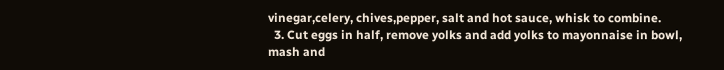vinegar,celery, chives,pepper, salt and hot sauce, whisk to combine.
  3. Cut eggs in half, remove yolks and add yolks to mayonnaise in bowl, mash and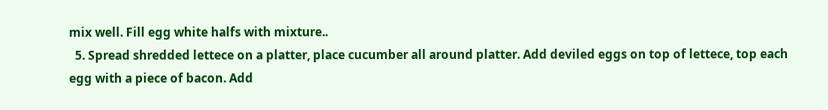mix well. Fill egg white halfs with mixture..
  5. Spread shredded lettece on a platter, place cucumber all around platter. Add deviled eggs on top of lettece, top each egg with a piece of bacon. Add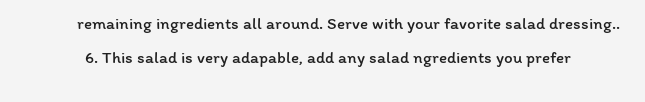remaining ingredients all around. Serve with your favorite salad dressing..
  6. This salad is very adapable, add any salad ngredients you prefer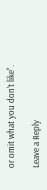or omit what you don't like".

Leave a Reply